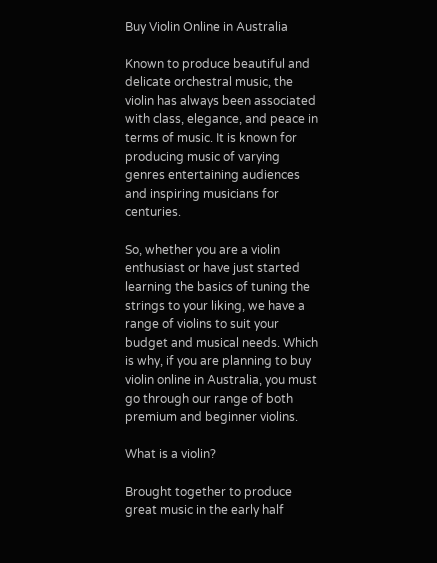Buy Violin Online in Australia

Known to produce beautiful and delicate orchestral music, the violin has always been associated with class, elegance, and peace in terms of music. It is known for producing music of varying genres entertaining audiences and inspiring musicians for centuries.

So, whether you are a violin enthusiast or have just started learning the basics of tuning the strings to your liking, we have a range of violins to suit your budget and musical needs. Which is why, if you are planning to buy violin online in Australia, you must go through our range of both premium and beginner violins.

What is a violin?

Brought together to produce great music in the early half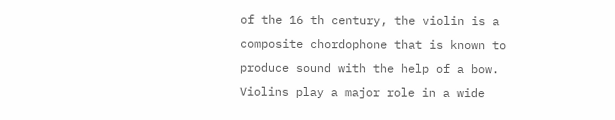of the 16 th century, the violin is a composite chordophone that is known to produce sound with the help of a bow. Violins play a major role in a wide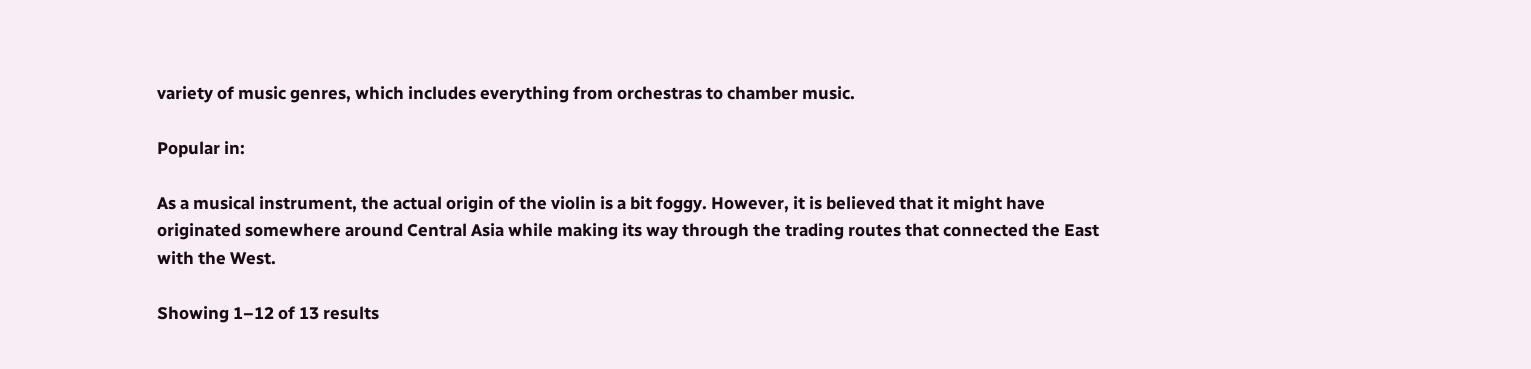variety of music genres, which includes everything from orchestras to chamber music.

Popular in:

As a musical instrument, the actual origin of the violin is a bit foggy. However, it is believed that it might have originated somewhere around Central Asia while making its way through the trading routes that connected the East with the West.

Showing 1–12 of 13 results